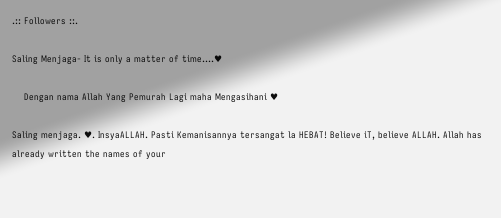.:: Followers ::.

Saling Menjaga- It is only a matter of time....♥

    Dengan nama Allah Yang Pemurah Lagi maha Mengasihani ♥

Saling menjaga. ♥. InsyaALLAH. Pasti Kemanisannya tersangat la HEBAT! Believe iT, believe ALLAH. Allah has already written the names of your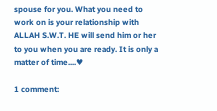spouse for you. What you need to work on is your relationship with ALLAH S.W.T. HE will send him or her to you when you are ready. It is only a matter of time....♥

1 comment: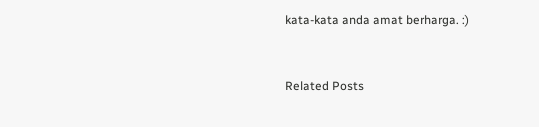kata-kata anda amat berharga. :)


Related Posts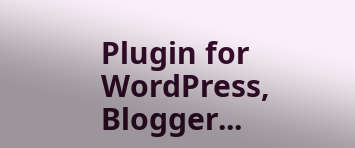Plugin for WordPress, Blogger...